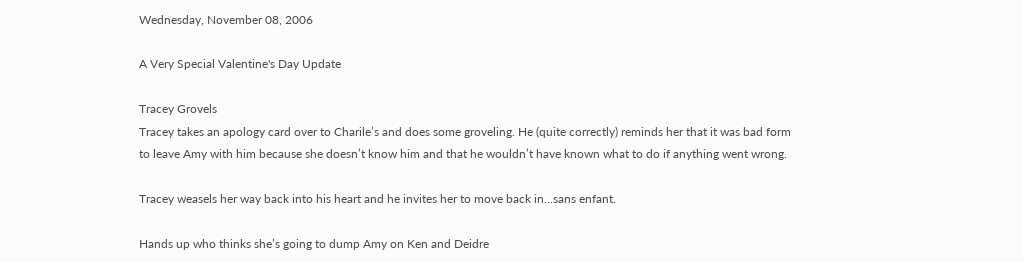Wednesday, November 08, 2006

A Very Special Valentine's Day Update

Tracey Grovels
Tracey takes an apology card over to Charile’s and does some groveling. He (quite correctly) reminds her that it was bad form to leave Amy with him because she doesn’t know him and that he wouldn’t have known what to do if anything went wrong.

Tracey weasels her way back into his heart and he invites her to move back in…sans enfant.

Hands up who thinks she’s going to dump Amy on Ken and Deidre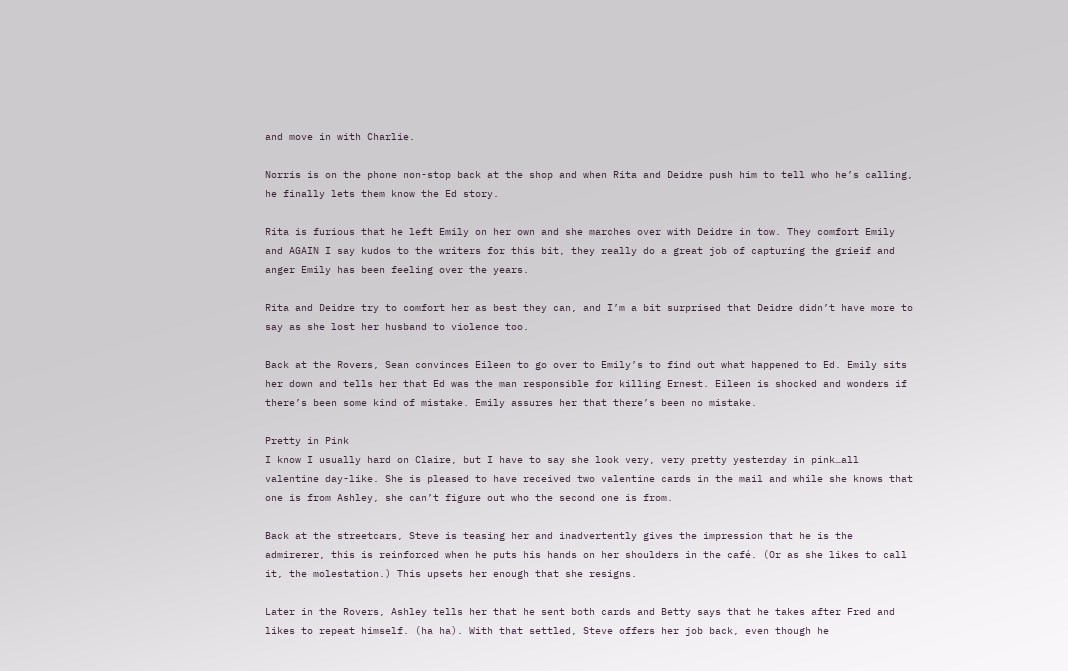and move in with Charlie.

Norris is on the phone non-stop back at the shop and when Rita and Deidre push him to tell who he’s calling, he finally lets them know the Ed story.

Rita is furious that he left Emily on her own and she marches over with Deidre in tow. They comfort Emily and AGAIN I say kudos to the writers for this bit, they really do a great job of capturing the grieif and anger Emily has been feeling over the years.

Rita and Deidre try to comfort her as best they can, and I’m a bit surprised that Deidre didn’t have more to say as she lost her husband to violence too.

Back at the Rovers, Sean convinces Eileen to go over to Emily’s to find out what happened to Ed. Emily sits her down and tells her that Ed was the man responsible for killing Ernest. Eileen is shocked and wonders if there’s been some kind of mistake. Emily assures her that there’s been no mistake.

Pretty in Pink
I know I usually hard on Claire, but I have to say she look very, very pretty yesterday in pink…all valentine day-like. She is pleased to have received two valentine cards in the mail and while she knows that one is from Ashley, she can’t figure out who the second one is from.

Back at the streetcars, Steve is teasing her and inadvertently gives the impression that he is the admirerer, this is reinforced when he puts his hands on her shoulders in the café. (Or as she likes to call it, the molestation.) This upsets her enough that she resigns.

Later in the Rovers, Ashley tells her that he sent both cards and Betty says that he takes after Fred and likes to repeat himself. (ha ha). With that settled, Steve offers her job back, even though he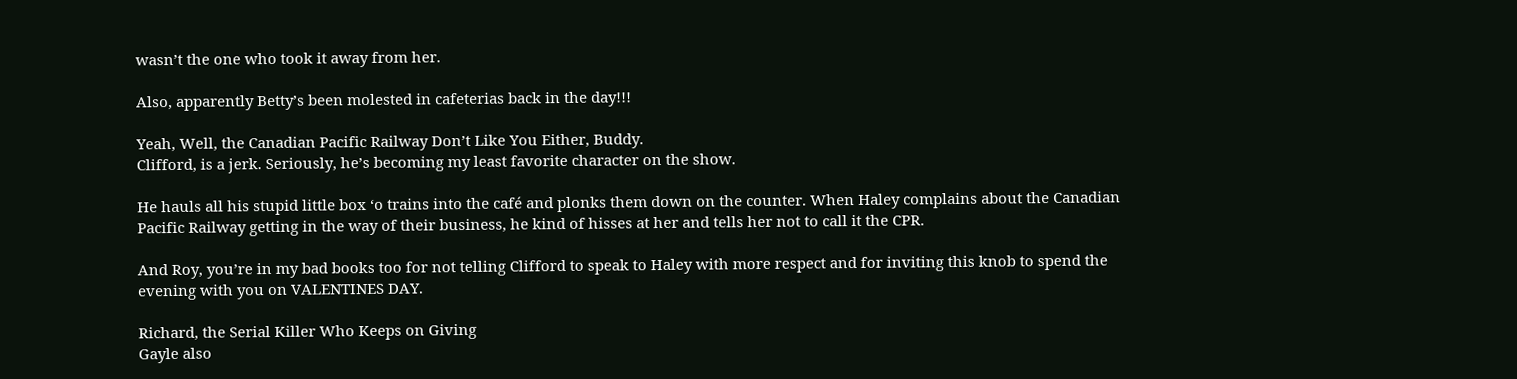wasn’t the one who took it away from her.

Also, apparently Betty’s been molested in cafeterias back in the day!!!

Yeah, Well, the Canadian Pacific Railway Don’t Like You Either, Buddy.
Clifford, is a jerk. Seriously, he’s becoming my least favorite character on the show.

He hauls all his stupid little box ‘o trains into the café and plonks them down on the counter. When Haley complains about the Canadian Pacific Railway getting in the way of their business, he kind of hisses at her and tells her not to call it the CPR.

And Roy, you’re in my bad books too for not telling Clifford to speak to Haley with more respect and for inviting this knob to spend the evening with you on VALENTINES DAY.

Richard, the Serial Killer Who Keeps on Giving
Gayle also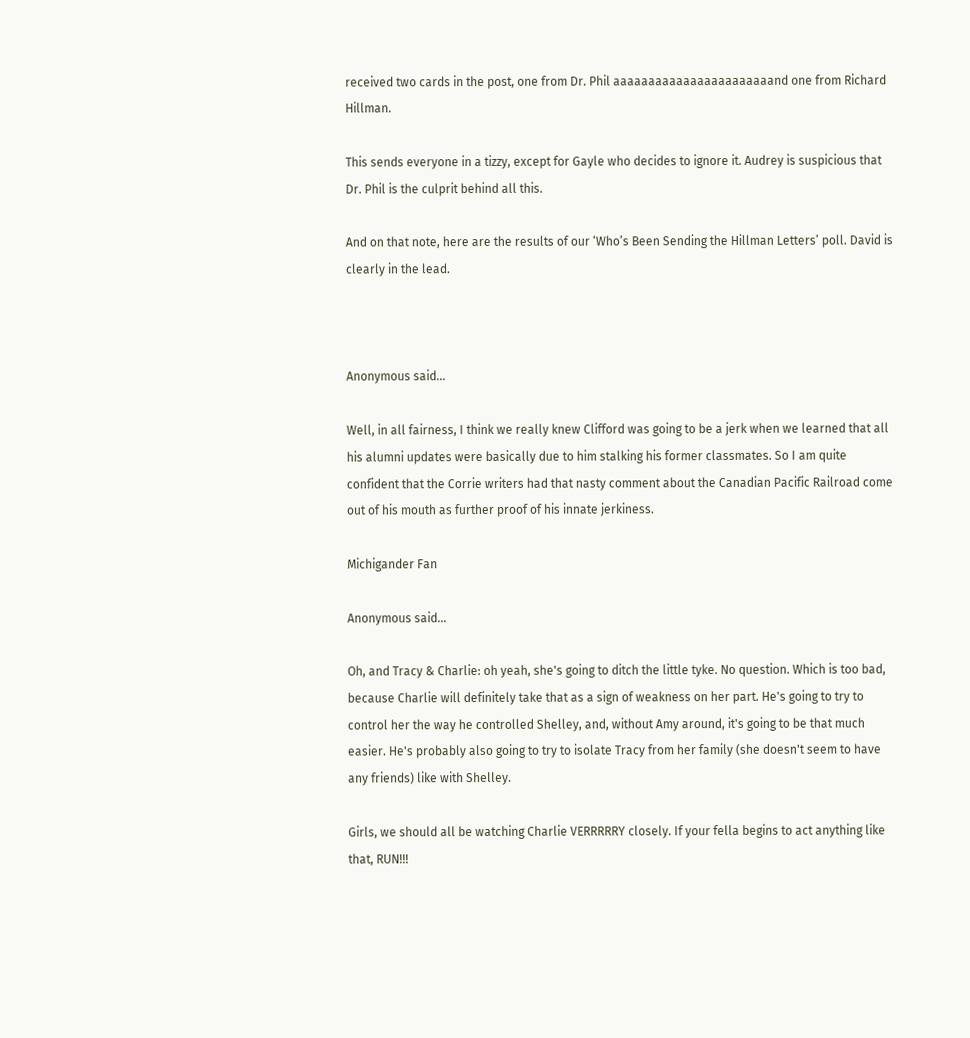received two cards in the post, one from Dr. Phil aaaaaaaaaaaaaaaaaaaaaaand one from Richard Hillman.

This sends everyone in a tizzy, except for Gayle who decides to ignore it. Audrey is suspicious that Dr. Phil is the culprit behind all this.

And on that note, here are the results of our ‘Who’s Been Sending the Hillman Letters’ poll. David is clearly in the lead.



Anonymous said...

Well, in all fairness, I think we really knew Clifford was going to be a jerk when we learned that all his alumni updates were basically due to him stalking his former classmates. So I am quite confident that the Corrie writers had that nasty comment about the Canadian Pacific Railroad come out of his mouth as further proof of his innate jerkiness.

Michigander Fan

Anonymous said...

Oh, and Tracy & Charlie: oh yeah, she's going to ditch the little tyke. No question. Which is too bad, because Charlie will definitely take that as a sign of weakness on her part. He's going to try to control her the way he controlled Shelley, and, without Amy around, it's going to be that much easier. He's probably also going to try to isolate Tracy from her family (she doesn't seem to have any friends) like with Shelley.

Girls, we should all be watching Charlie VERRRRRY closely. If your fella begins to act anything like that, RUN!!!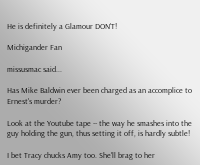He is definitely a Glamour DON'T!

Michigander Fan

missusmac said...

Has Mike Baldwin ever been charged as an accomplice to Ernest's murder?

Look at the Youtube tape -- the way he smashes into the guy holding the gun, thus setting it off, is hardly subtle!

I bet Tracy chucks Amy too. She'll brag to her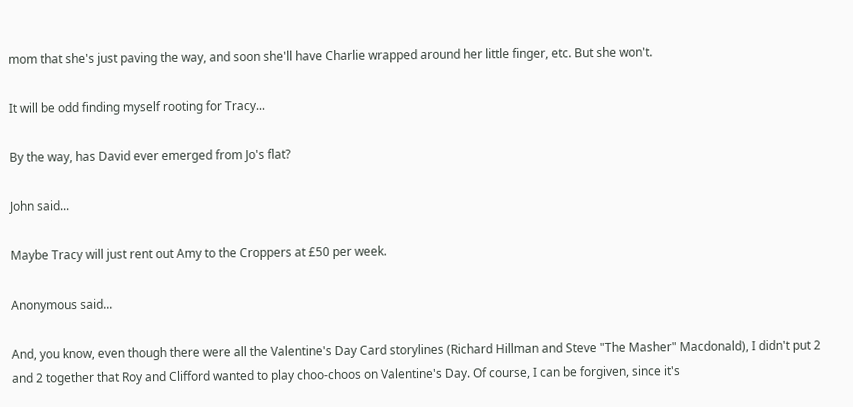mom that she's just paving the way, and soon she'll have Charlie wrapped around her little finger, etc. But she won't.

It will be odd finding myself rooting for Tracy...

By the way, has David ever emerged from Jo's flat?

John said...

Maybe Tracy will just rent out Amy to the Croppers at £50 per week.

Anonymous said...

And, you know, even though there were all the Valentine's Day Card storylines (Richard Hillman and Steve "The Masher" Macdonald), I didn't put 2 and 2 together that Roy and Clifford wanted to play choo-choos on Valentine's Day. Of course, I can be forgiven, since it's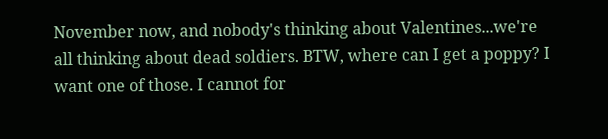November now, and nobody's thinking about Valentines...we're all thinking about dead soldiers. BTW, where can I get a poppy? I want one of those. I cannot for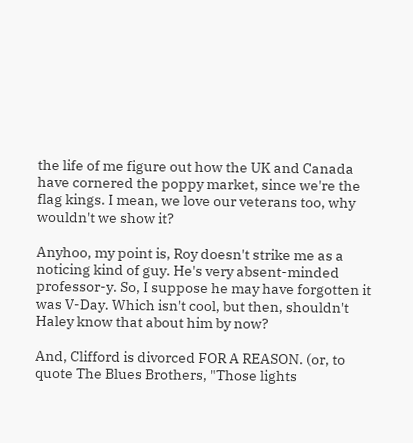the life of me figure out how the UK and Canada have cornered the poppy market, since we're the flag kings. I mean, we love our veterans too, why wouldn't we show it?

Anyhoo, my point is, Roy doesn't strike me as a noticing kind of guy. He's very absent-minded professor-y. So, I suppose he may have forgotten it was V-Day. Which isn't cool, but then, shouldn't Haley know that about him by now?

And, Clifford is divorced FOR A REASON. (or, to quote The Blues Brothers, "Those lights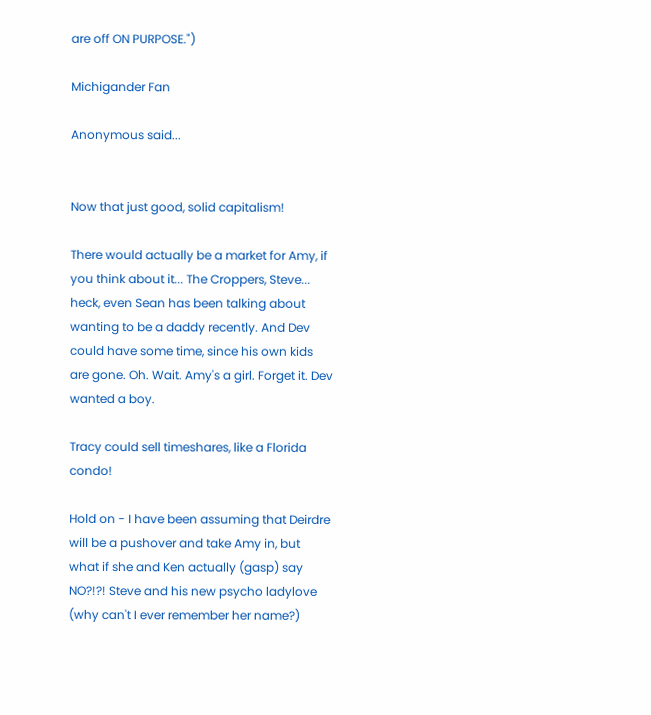are off ON PURPOSE.")

Michigander Fan

Anonymous said...


Now that just good, solid capitalism!

There would actually be a market for Amy, if you think about it... The Croppers, Steve... heck, even Sean has been talking about wanting to be a daddy recently. And Dev could have some time, since his own kids are gone. Oh. Wait. Amy's a girl. Forget it. Dev wanted a boy.

Tracy could sell timeshares, like a Florida condo!

Hold on - I have been assuming that Deirdre will be a pushover and take Amy in, but what if she and Ken actually (gasp) say NO?!?! Steve and his new psycho ladylove (why can't I ever remember her name?)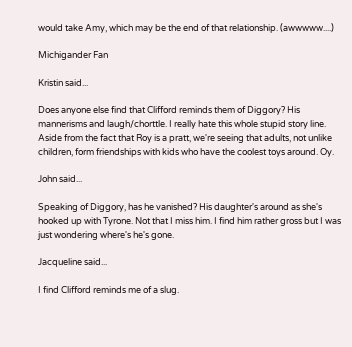would take Amy, which may be the end of that relationship. (awwwww....)

Michigander Fan

Kristin said...

Does anyone else find that Clifford reminds them of Diggory? His mannerisms and laugh/chorttle. I really hate this whole stupid story line. Aside from the fact that Roy is a pratt, we're seeing that adults, not unlike children, form friendships with kids who have the coolest toys around. Oy.

John said...

Speaking of Diggory, has he vanished? His daughter's around as she's hooked up with Tyrone. Not that I miss him. I find him rather gross but I was just wondering where's he's gone.

Jacqueline said...

I find Clifford reminds me of a slug.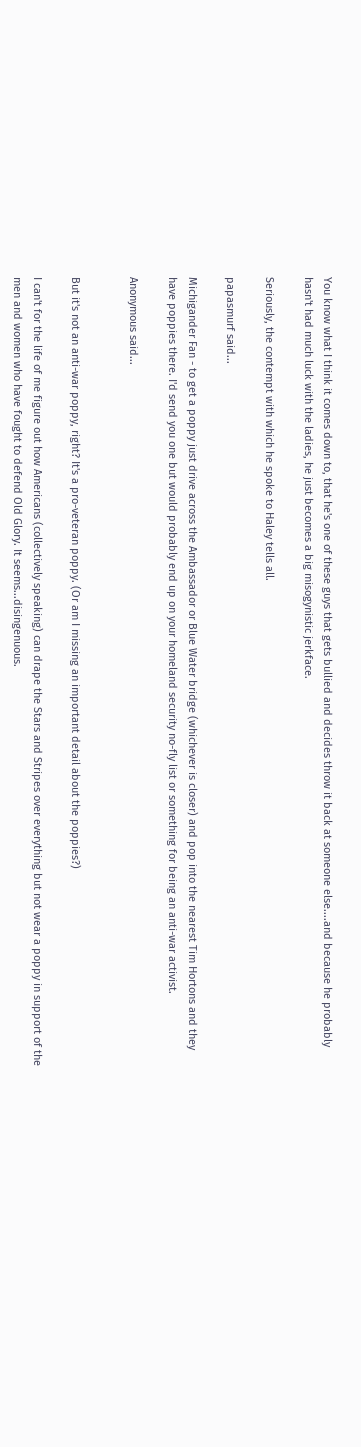You know what I think it comes down to, that he's one of these guys that gets bullied and decides throw it back at someone else....and because he probably hasn't had much luck with the ladies, he just becomes a big misogynistic jerkface.

Seriously, the contempt with which he spoke to Haley tells all.

papasmurf said...

Michigander Fan - to get a poppy just drive across the Ambassador or Blue Water bridge (whichever is closer) and pop into the nearest Tim Hortons and they have poppies there. I'd send you one but would probably end up on your homeland security no-fly list or something for being an anti-war activist.

Anonymous said...


But it's not an anti-war poppy, right? It's a pro-veteran poppy. (Or am I missing an important detail about the poppies?)

I can't for the life of me figure out how Americans (collectively speaking) can drape the Stars and Stripes over everything but not wear a poppy in support of the men and women who have fought to defend Old Glory. It seems...disingenuous.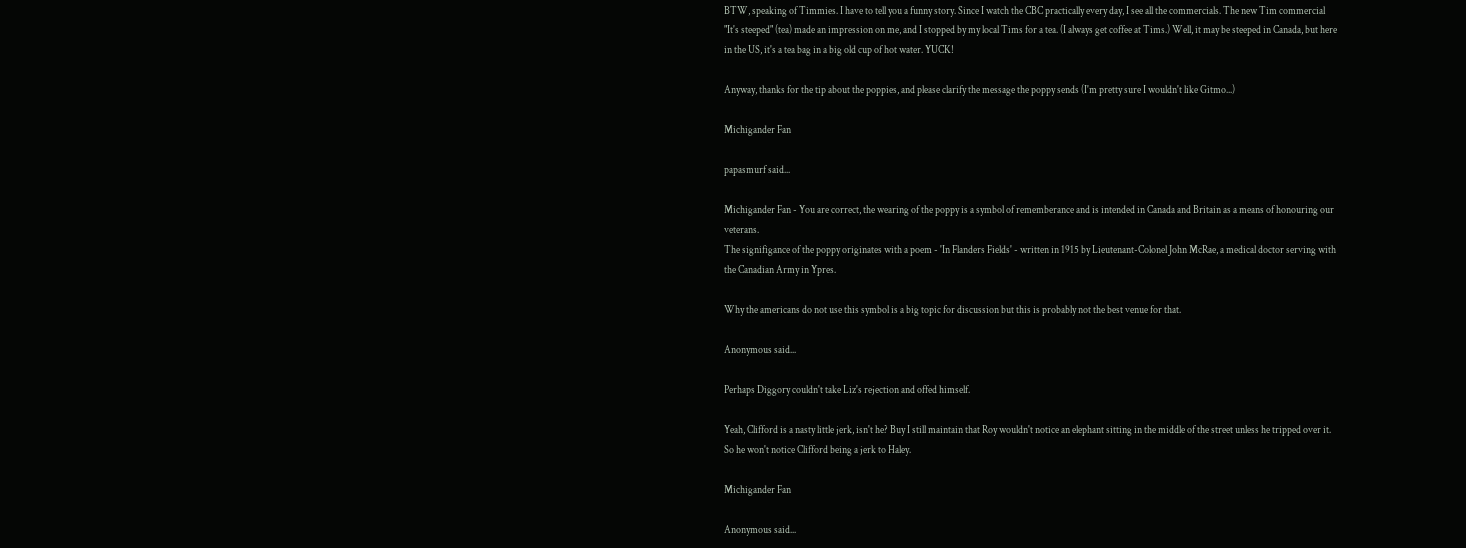BTW, speaking of Timmies. I have to tell you a funny story. Since I watch the CBC practically every day, I see all the commercials. The new Tim commercial "It's steeped" (tea) made an impression on me, and I stopped by my local Tims for a tea. (I always get coffee at Tims.) Well, it may be steeped in Canada, but here in the US, it's a tea bag in a big old cup of hot water. YUCK!

Anyway, thanks for the tip about the poppies, and please clarify the message the poppy sends (I'm pretty sure I wouldn't like Gitmo...)

Michigander Fan

papasmurf said...

Michigander Fan - You are correct, the wearing of the poppy is a symbol of rememberance and is intended in Canada and Britain as a means of honouring our veterans.
The signifigance of the poppy originates with a poem - 'In Flanders Fields' - written in 1915 by Lieutenant-Colonel John McRae, a medical doctor serving with the Canadian Army in Ypres.

Why the americans do not use this symbol is a big topic for discussion but this is probably not the best venue for that.

Anonymous said...

Perhaps Diggory couldn't take Liz's rejection and offed himself.

Yeah, Clifford is a nasty little jerk, isn't he? Buy I still maintain that Roy wouldn't notice an elephant sitting in the middle of the street unless he tripped over it. So he won't notice Clifford being a jerk to Haley.

Michigander Fan

Anonymous said...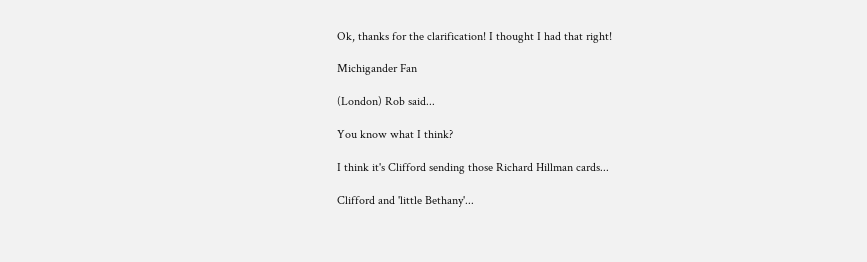Ok, thanks for the clarification! I thought I had that right!

Michigander Fan

(London) Rob said...

You know what I think?

I think it's Clifford sending those Richard Hillman cards...

Clifford and 'little Bethany'...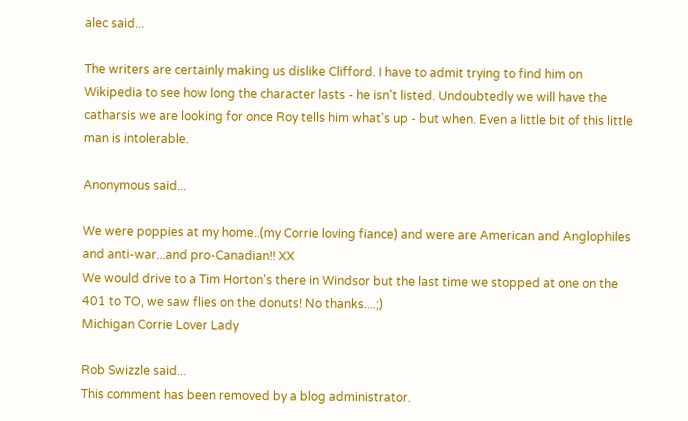alec said...

The writers are certainly making us dislike Clifford. I have to admit trying to find him on Wikipedia to see how long the character lasts - he isn't listed. Undoubtedly we will have the catharsis we are looking for once Roy tells him what's up - but when. Even a little bit of this little man is intolerable.

Anonymous said...

We were poppies at my home..(my Corrie loving fiance) and were are American and Anglophiles and anti-war...and pro-Canadian!! XX
We would drive to a Tim Horton's there in Windsor but the last time we stopped at one on the 401 to TO, we saw flies on the donuts! No thanks....;)
Michigan Corrie Lover Lady

Rob Swizzle said...
This comment has been removed by a blog administrator.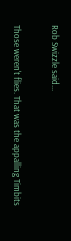Rob Swizzle said...

Those weren't flies. That was the appalling Timbits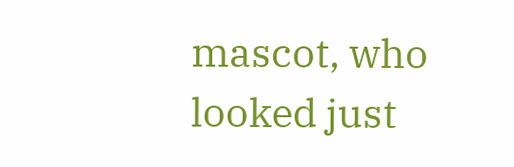mascot, who looked just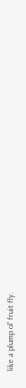like a plump ol' fruit fly.